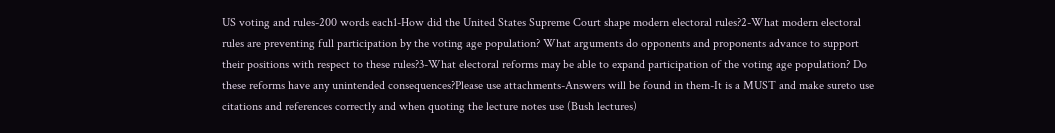US voting and rules-200 words each1-How did the United States Supreme Court shape modern electoral rules?2-What modern electoral rules are preventing full participation by the voting age population? What arguments do opponents and proponents advance to support their positions with respect to these rules?3-What electoral reforms may be able to expand participation of the voting age population? Do these reforms have any unintended consequences?Please use attachments-Answers will be found in them-It is a MUST and make sureto use citations and references correctly and when quoting the lecture notes use (Bush lectures)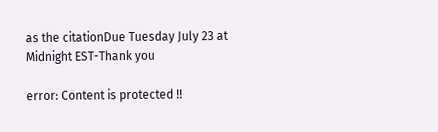as the citationDue Tuesday July 23 at Midnight EST-Thank you

error: Content is protected !!